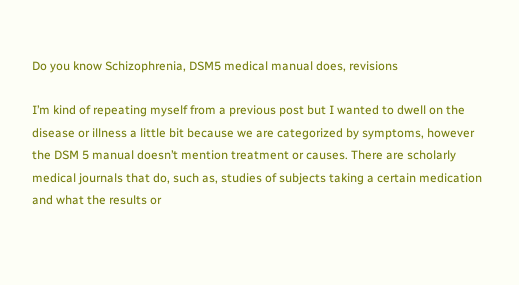Do you know Schizophrenia, DSM5 medical manual does, revisions

I’m kind of repeating myself from a previous post but I wanted to dwell on the disease or illness a little bit because we are categorized by symptoms, however the DSM 5 manual doesn’t mention treatment or causes. There are scholarly medical journals that do, such as, studies of subjects taking a certain medication and what the results or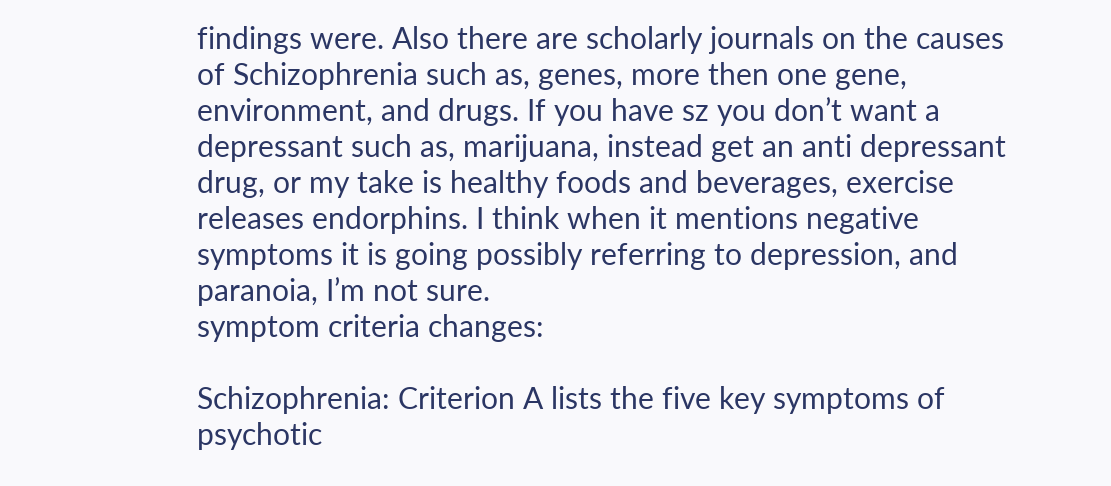findings were. Also there are scholarly journals on the causes of Schizophrenia such as, genes, more then one gene, environment, and drugs. If you have sz you don’t want a depressant such as, marijuana, instead get an anti depressant drug, or my take is healthy foods and beverages, exercise releases endorphins. I think when it mentions negative symptoms it is going possibly referring to depression, and paranoia, I’m not sure.
symptom criteria changes:

Schizophrenia: Criterion A lists the five key symptoms of psychotic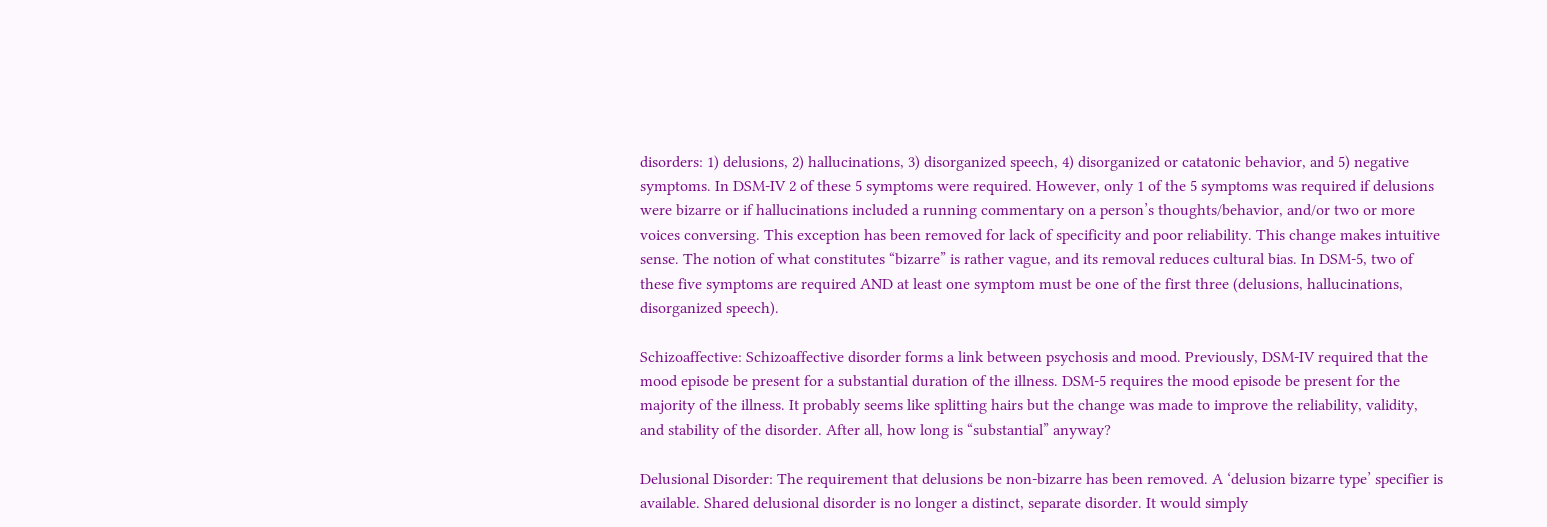disorders: 1) delusions, 2) hallucinations, 3) disorganized speech, 4) disorganized or catatonic behavior, and 5) negative symptoms. In DSM-IV 2 of these 5 symptoms were required. However, only 1 of the 5 symptoms was required if delusions were bizarre or if hallucinations included a running commentary on a person’s thoughts/behavior, and/or two or more voices conversing. This exception has been removed for lack of specificity and poor reliability. This change makes intuitive sense. The notion of what constitutes “bizarre” is rather vague, and its removal reduces cultural bias. In DSM-5, two of these five symptoms are required AND at least one symptom must be one of the first three (delusions, hallucinations, disorganized speech).

Schizoaffective: Schizoaffective disorder forms a link between psychosis and mood. Previously, DSM-IV required that the mood episode be present for a substantial duration of the illness. DSM-5 requires the mood episode be present for the majority of the illness. It probably seems like splitting hairs but the change was made to improve the reliability, validity, and stability of the disorder. After all, how long is “substantial” anyway?

Delusional Disorder: The requirement that delusions be non-bizarre has been removed. A ‘delusion bizarre type’ specifier is available. Shared delusional disorder is no longer a distinct, separate disorder. It would simply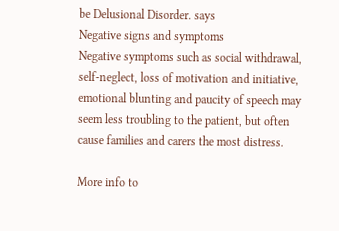be Delusional Disorder. says
Negative signs and symptoms
Negative symptoms such as social withdrawal, self-neglect, loss of motivation and initiative, emotional blunting and paucity of speech may seem less troubling to the patient, but often cause families and carers the most distress.

More info to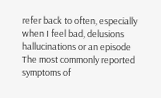refer back to often, especially when I feel bad, delusions hallucinations or an episode
The most commonly reported symptoms of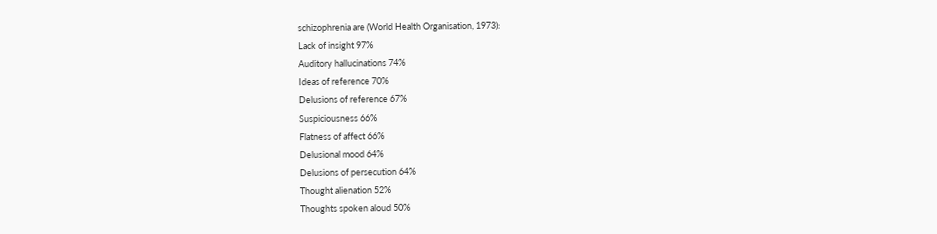schizophrenia are (World Health Organisation, 1973):
Lack of insight 97%
Auditory hallucinations 74%
Ideas of reference 70%
Delusions of reference 67%
Suspiciousness 66%
Flatness of affect 66%
Delusional mood 64%
Delusions of persecution 64%
Thought alienation 52%
Thoughts spoken aloud 50%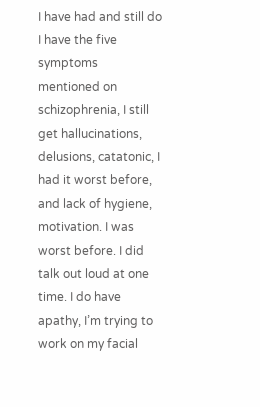I have had and still do I have the five symptoms mentioned on schizophrenia, I still get hallucinations, delusions, catatonic, I had it worst before, and lack of hygiene, motivation. I was worst before. I did talk out loud at one time. I do have apathy, I’m trying to work on my facial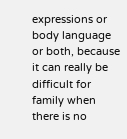expressions or body language or both, because it can really be difficult for family when there is no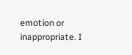emotion or inappropriate. I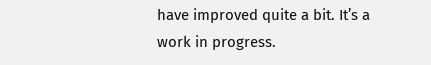have improved quite a bit. It’s a work in progress.